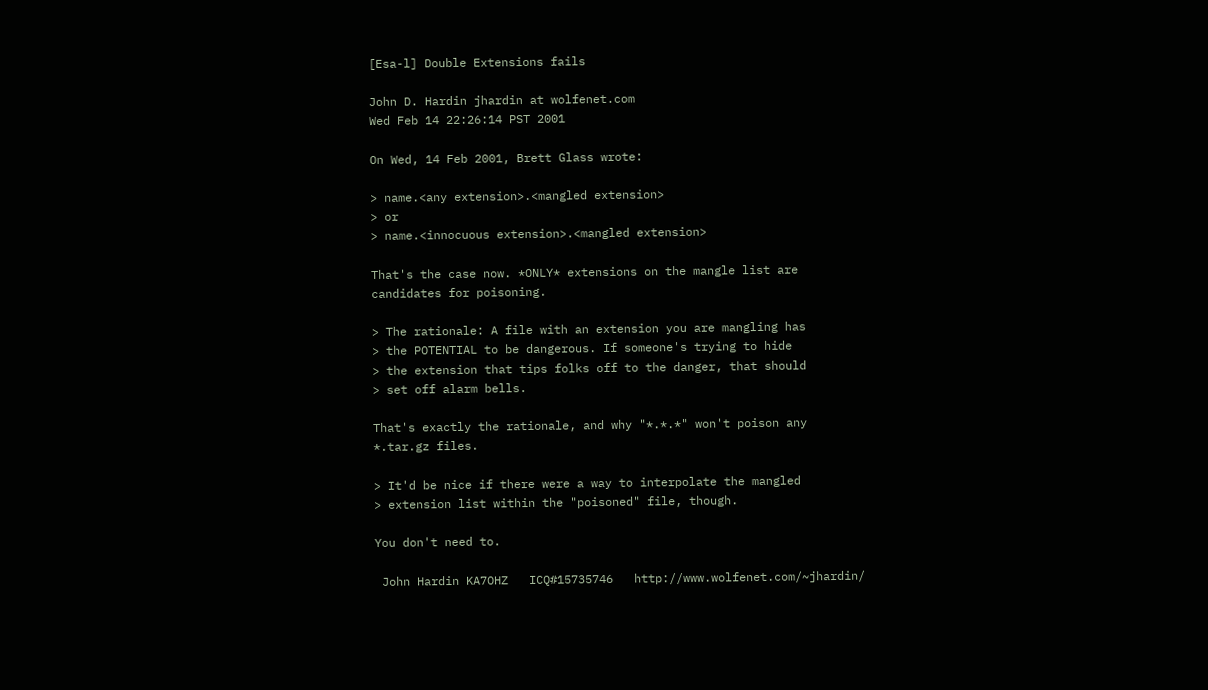[Esa-l] Double Extensions fails

John D. Hardin jhardin at wolfenet.com
Wed Feb 14 22:26:14 PST 2001

On Wed, 14 Feb 2001, Brett Glass wrote:

> name.<any extension>.<mangled extension>
> or
> name.<innocuous extension>.<mangled extension>

That's the case now. *ONLY* extensions on the mangle list are
candidates for poisoning.

> The rationale: A file with an extension you are mangling has
> the POTENTIAL to be dangerous. If someone's trying to hide
> the extension that tips folks off to the danger, that should
> set off alarm bells.

That's exactly the rationale, and why "*.*.*" won't poison any
*.tar.gz files.

> It'd be nice if there were a way to interpolate the mangled
> extension list within the "poisoned" file, though.

You don't need to.

 John Hardin KA7OHZ   ICQ#15735746   http://www.wolfenet.com/~jhardin/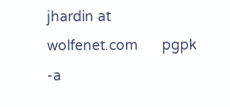jhardin at wolfenet.com      pgpk -a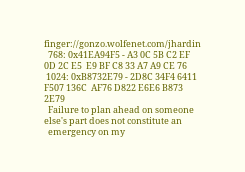finger://gonzo.wolfenet.com/jhardin
  768: 0x41EA94F5 - A3 0C 5B C2 EF 0D 2C E5  E9 BF C8 33 A7 A9 CE 76
 1024: 0xB8732E79 - 2D8C 34F4 6411 F507 136C  AF76 D822 E6E6 B873 2E79
  Failure to plan ahead on someone else's part does not constitute an
  emergency on my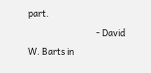part.
                                  - David W. Barts in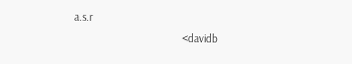a.s.r
                                    <davidb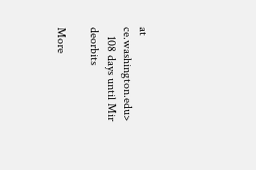at ce.washington.edu>
   108 days until Mir deorbits

More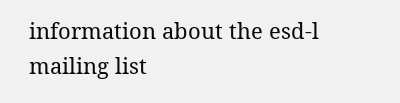information about the esd-l mailing list